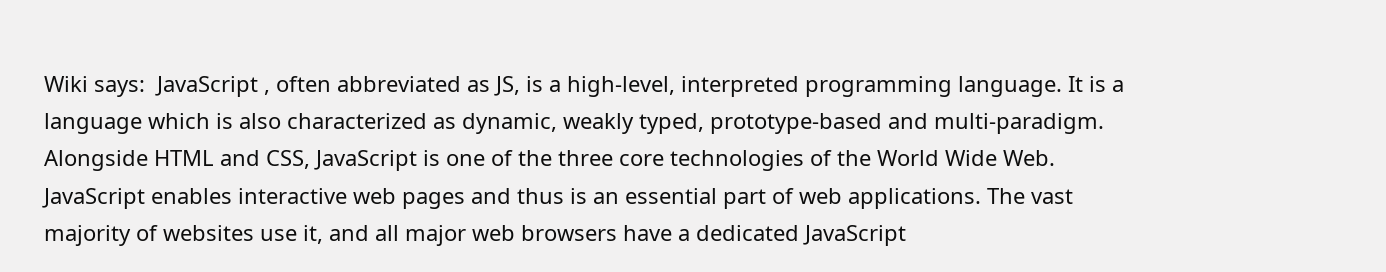Wiki says:  JavaScript , often abbreviated as JS, is a high-level, interpreted programming language. It is a language which is also characterized as dynamic, weakly typed, prototype-based and multi-paradigm. Alongside HTML and CSS, JavaScript is one of the three core technologies of the World Wide Web. JavaScript enables interactive web pages and thus is an essential part of web applications. The vast majority of websites use it, and all major web browsers have a dedicated JavaScript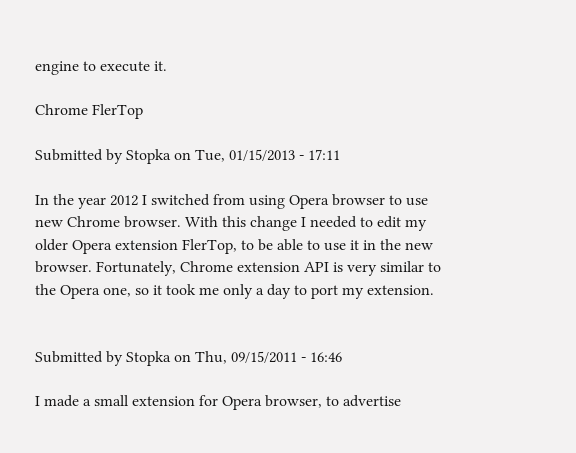engine to execute it.

Chrome FlerTop

Submitted by Stopka on Tue, 01/15/2013 - 17:11

In the year 2012 I switched from using Opera browser to use new Chrome browser. With this change I needed to edit my older Opera extension FlerTop, to be able to use it in the new browser. Fortunately, Chrome extension API is very similar to the Opera one, so it took me only a day to port my extension.


Submitted by Stopka on Thu, 09/15/2011 - 16:46

I made a small extension for Opera browser, to advertise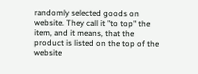randomly selected goods on website. They call it "to top" the item, and it means, that the product is listed on the top of the website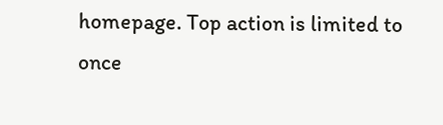homepage. Top action is limited to once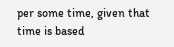per some time, given that time is based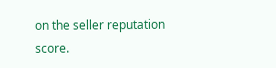on the seller reputation score.